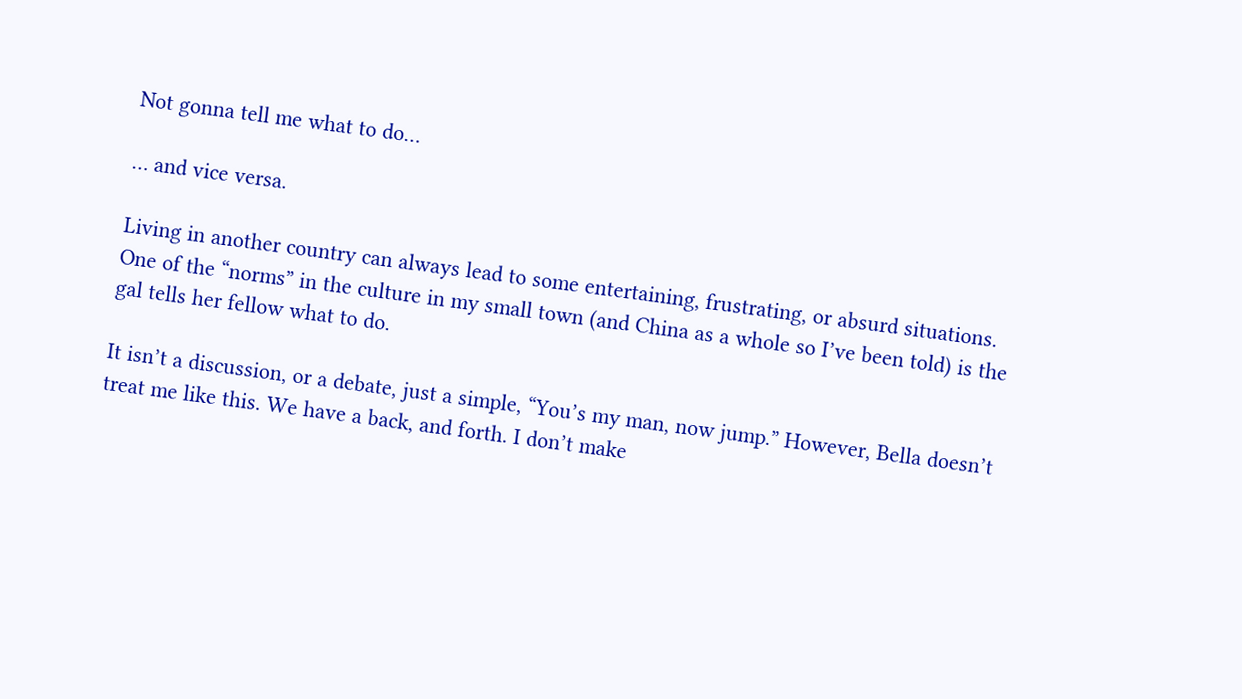Not gonna tell me what to do…

… and vice versa.

Living in another country can always lead to some entertaining, frustrating, or absurd situations. One of the “norms” in the culture in my small town (and China as a whole so I’ve been told) is the gal tells her fellow what to do.

It isn’t a discussion, or a debate, just a simple, “You’s my man, now jump.” However, Bella doesn’t treat me like this. We have a back, and forth. I don’t make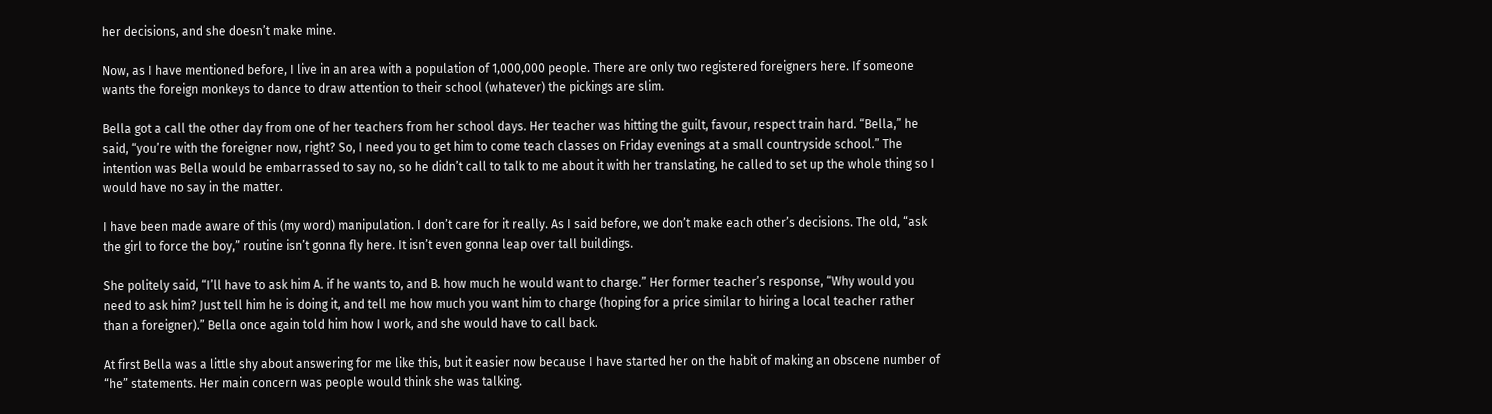her decisions, and she doesn’t make mine.

Now, as I have mentioned before, I live in an area with a population of 1,000,000 people. There are only two registered foreigners here. If someone wants the foreign monkeys to dance to draw attention to their school (whatever) the pickings are slim.

Bella got a call the other day from one of her teachers from her school days. Her teacher was hitting the guilt, favour, respect train hard. “Bella,” he said, “you’re with the foreigner now, right? So, I need you to get him to come teach classes on Friday evenings at a small countryside school.” The intention was Bella would be embarrassed to say no, so he didn’t call to talk to me about it with her translating, he called to set up the whole thing so I would have no say in the matter.

I have been made aware of this (my word) manipulation. I don’t care for it really. As I said before, we don’t make each other’s decisions. The old, “ask the girl to force the boy,” routine isn’t gonna fly here. It isn’t even gonna leap over tall buildings.

She politely said, “I’ll have to ask him A. if he wants to, and B. how much he would want to charge.” Her former teacher’s response, “Why would you need to ask him? Just tell him he is doing it, and tell me how much you want him to charge (hoping for a price similar to hiring a local teacher rather than a foreigner).” Bella once again told him how I work, and she would have to call back.

At first Bella was a little shy about answering for me like this, but it easier now because I have started her on the habit of making an obscene number of “he” statements. Her main concern was people would think she was talking.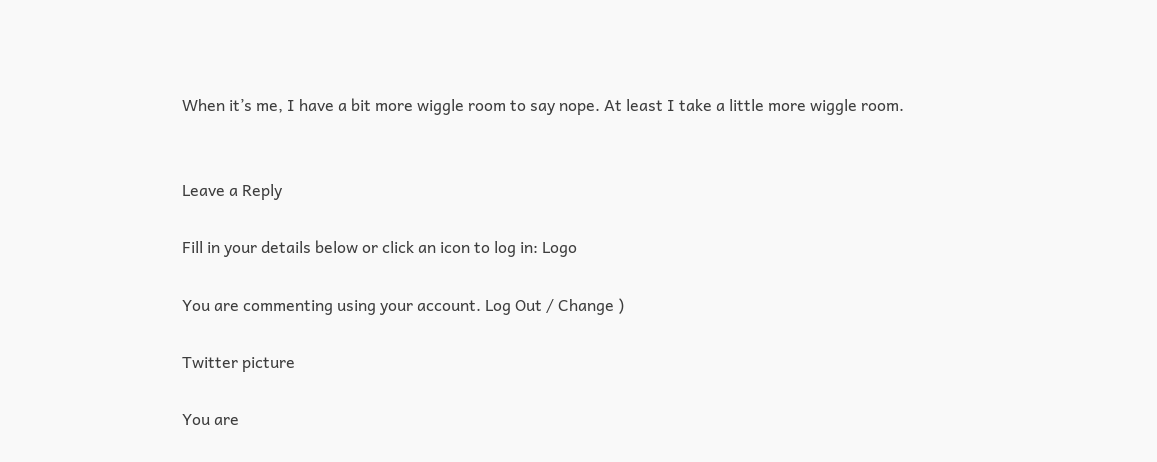When it’s me, I have a bit more wiggle room to say nope. At least I take a little more wiggle room.


Leave a Reply

Fill in your details below or click an icon to log in: Logo

You are commenting using your account. Log Out / Change )

Twitter picture

You are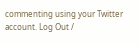commenting using your Twitter account. Log Out /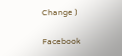Change )

Facebook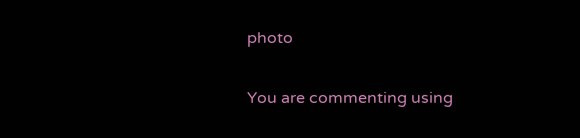photo

You are commenting using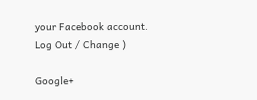your Facebook account. Log Out / Change )

Google+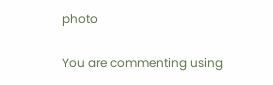photo

You are commenting using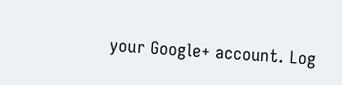your Google+ account. Log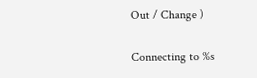Out / Change )

Connecting to %s